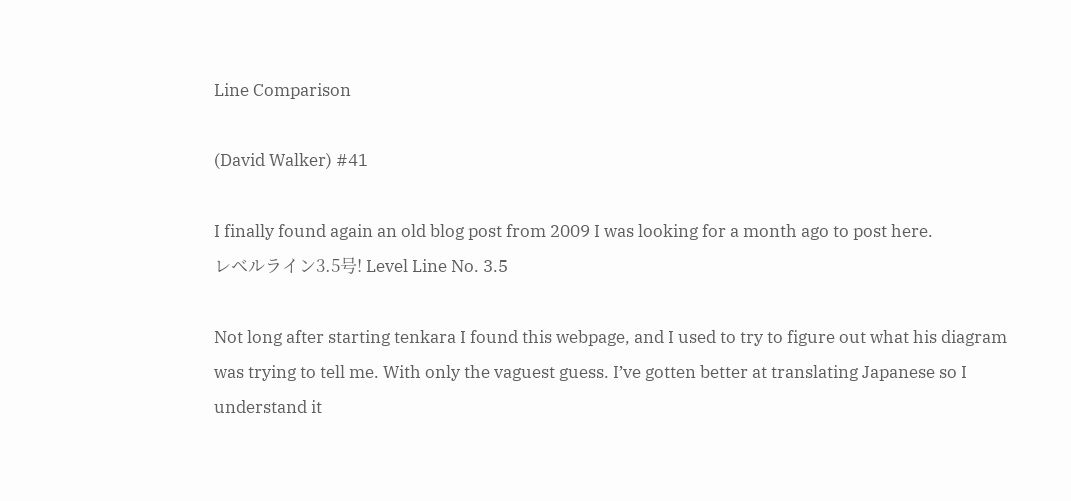Line Comparison

(David Walker) #41

I finally found again an old blog post from 2009 I was looking for a month ago to post here.
レベルライン3.5号! Level Line No. 3.5

Not long after starting tenkara I found this webpage, and I used to try to figure out what his diagram was trying to tell me. With only the vaguest guess. I’ve gotten better at translating Japanese so I understand it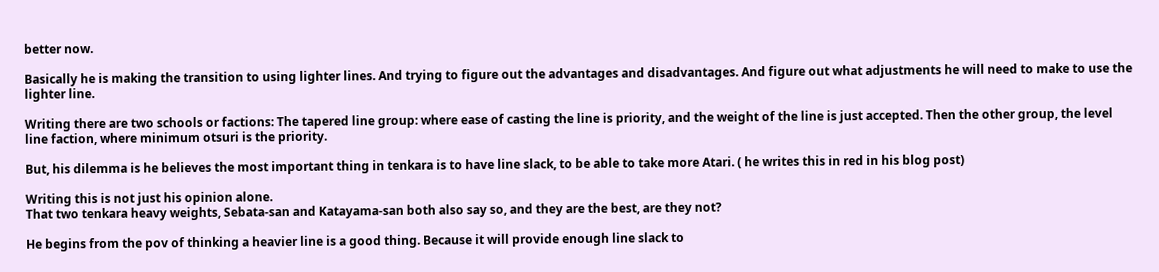better now.

Basically he is making the transition to using lighter lines. And trying to figure out the advantages and disadvantages. And figure out what adjustments he will need to make to use the lighter line.

Writing there are two schools or factions: The tapered line group: where ease of casting the line is priority, and the weight of the line is just accepted. Then the other group, the level line faction, where minimum otsuri is the priority.

But, his dilemma is he believes the most important thing in tenkara is to have line slack, to be able to take more Atari. ( he writes this in red in his blog post)

Writing this is not just his opinion alone.
That two tenkara heavy weights, Sebata-san and Katayama-san both also say so, and they are the best, are they not?

He begins from the pov of thinking a heavier line is a good thing. Because it will provide enough line slack to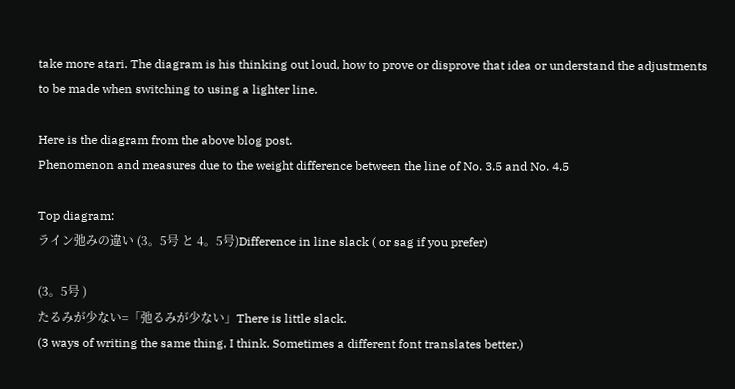take more atari. The diagram is his thinking out loud, how to prove or disprove that idea or understand the adjustments to be made when switching to using a lighter line.

Here is the diagram from the above blog post.
Phenomenon and measures due to the weight difference between the line of No. 3.5 and No. 4.5

Top diagram:
ライン弛みの違い (3。5号 と 4。5号)Difference in line slack ( or sag if you prefer)

(3。5号 )
たるみが少ない=「弛るみが少ない」There is little slack.
(3 ways of writing the same thing, I think. Sometimes a different font translates better.)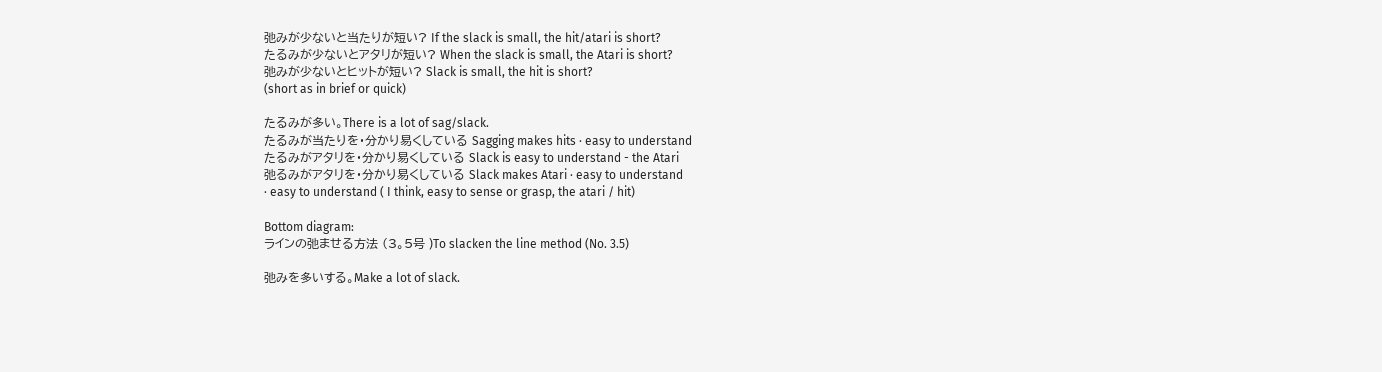弛みが少ないと当たりが短い? If the slack is small, the hit/atari is short?
たるみが少ないとアタリが短い? When the slack is small, the Atari is short?
弛みが少ないとヒットが短い? Slack is small, the hit is short?
(short as in brief or quick)

たるみが多い。There is a lot of sag/slack.
たるみが当たりを・分かり易くしている Sagging makes hits · easy to understand
たるみがアタリを・分かり易くしている Slack is easy to understand - the Atari
弛るみがアタリを・分かり易くしている Slack makes Atari · easy to understand
· easy to understand ( I think, easy to sense or grasp, the atari / hit)

Bottom diagram:
ラインの弛ませる方法 (3。5号 )To slacken the line method (No. 3.5)

弛みを多いする。Make a lot of slack.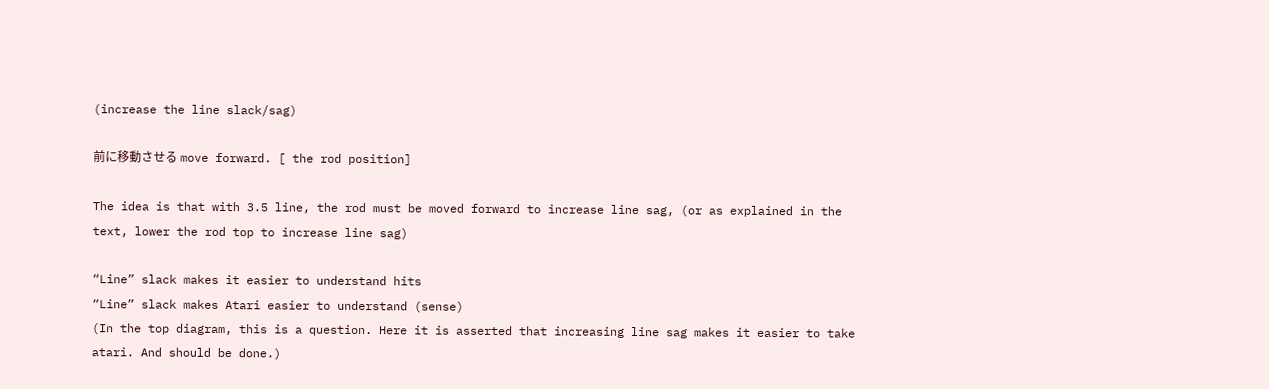(increase the line slack/sag)

前に移動させる move forward. [ the rod position]

The idea is that with 3.5 line, the rod must be moved forward to increase line sag, (or as explained in the text, lower the rod top to increase line sag)

“Line” slack makes it easier to understand hits
“Line” slack makes Atari easier to understand (sense)
(In the top diagram, this is a question. Here it is asserted that increasing line sag makes it easier to take atari. And should be done.)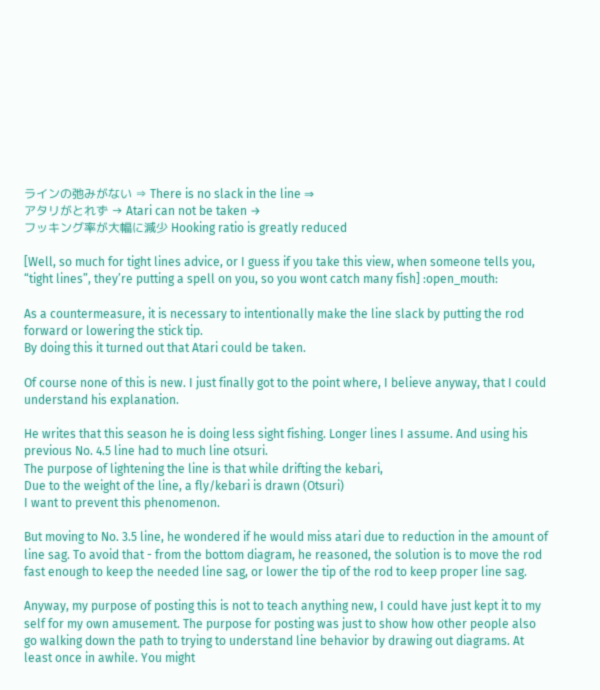ラインの弛みがない ⇒ There is no slack in the line ⇒
アタリがとれず → Atari can not be taken →
フッキング率が大幅に減少 Hooking ratio is greatly reduced

[Well, so much for tight lines advice, or I guess if you take this view, when someone tells you, “tight lines”, they’re putting a spell on you, so you wont catch many fish] :open_mouth:

As a countermeasure, it is necessary to intentionally make the line slack by putting the rod forward or lowering the stick tip.
By doing this it turned out that Atari could be taken.

Of course none of this is new. I just finally got to the point where, I believe anyway, that I could understand his explanation.

He writes that this season he is doing less sight fishing. Longer lines I assume. And using his previous No. 4.5 line had to much line otsuri.
The purpose of lightening the line is that while drifting the kebari,
Due to the weight of the line, a fly/kebari is drawn (Otsuri)
I want to prevent this phenomenon.

But moving to No. 3.5 line, he wondered if he would miss atari due to reduction in the amount of line sag. To avoid that - from the bottom diagram, he reasoned, the solution is to move the rod fast enough to keep the needed line sag, or lower the tip of the rod to keep proper line sag.

Anyway, my purpose of posting this is not to teach anything new, I could have just kept it to my self for my own amusement. The purpose for posting was just to show how other people also go walking down the path to trying to understand line behavior by drawing out diagrams. At least once in awhile. You might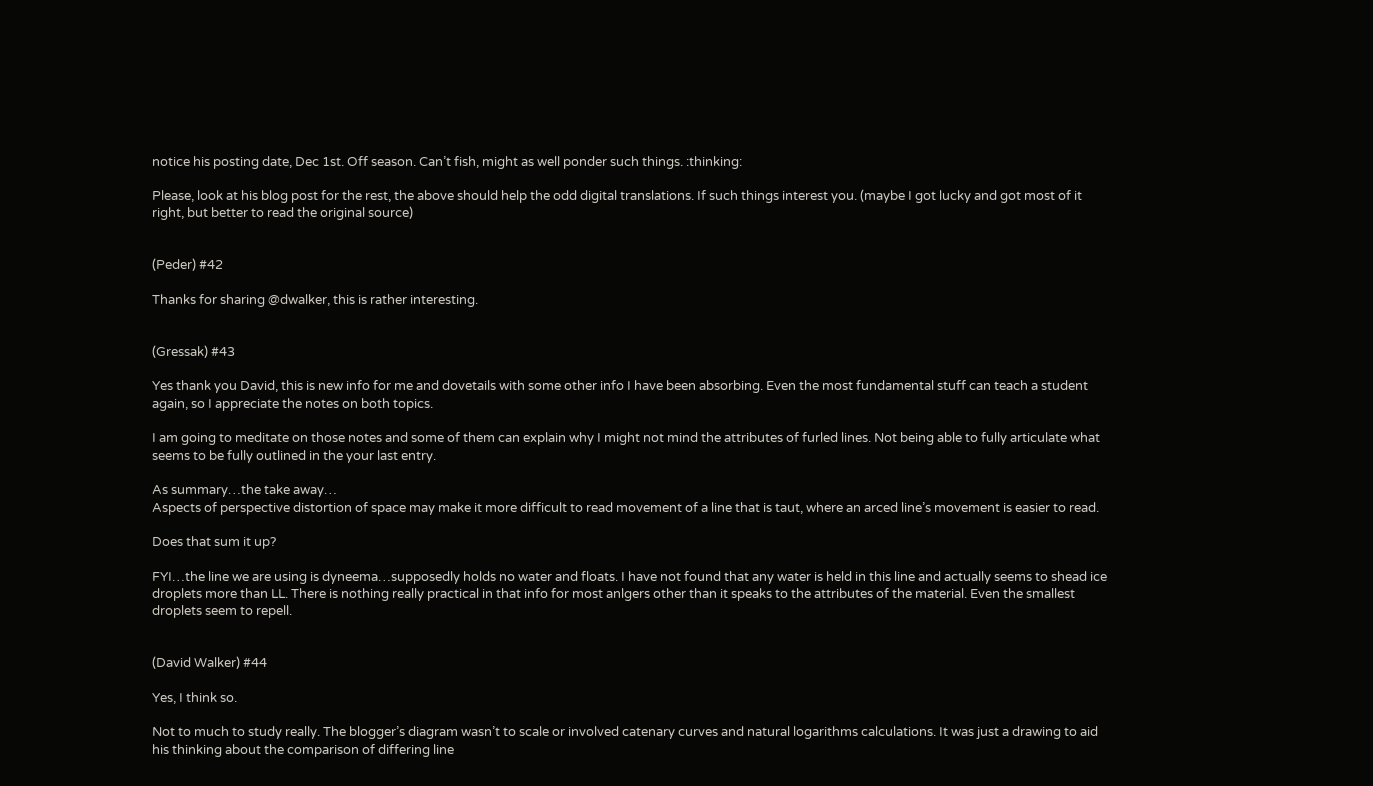notice his posting date, Dec 1st. Off season. Can’t fish, might as well ponder such things. :thinking:

Please, look at his blog post for the rest, the above should help the odd digital translations. If such things interest you. (maybe I got lucky and got most of it right, but better to read the original source)


(Peder) #42

Thanks for sharing @dwalker, this is rather interesting.


(Gressak) #43

Yes thank you David, this is new info for me and dovetails with some other info I have been absorbing. Even the most fundamental stuff can teach a student again, so I appreciate the notes on both topics.

I am going to meditate on those notes and some of them can explain why I might not mind the attributes of furled lines. Not being able to fully articulate what seems to be fully outlined in the your last entry.

As summary…the take away…
Aspects of perspective distortion of space may make it more difficult to read movement of a line that is taut, where an arced line’s movement is easier to read.

Does that sum it up?

FYI…the line we are using is dyneema…supposedly holds no water and floats. I have not found that any water is held in this line and actually seems to shead ice droplets more than LL. There is nothing really practical in that info for most anlgers other than it speaks to the attributes of the material. Even the smallest droplets seem to repell.


(David Walker) #44

Yes, I think so.

Not to much to study really. The blogger’s diagram wasn’t to scale or involved catenary curves and natural logarithms calculations. It was just a drawing to aid his thinking about the comparison of differing line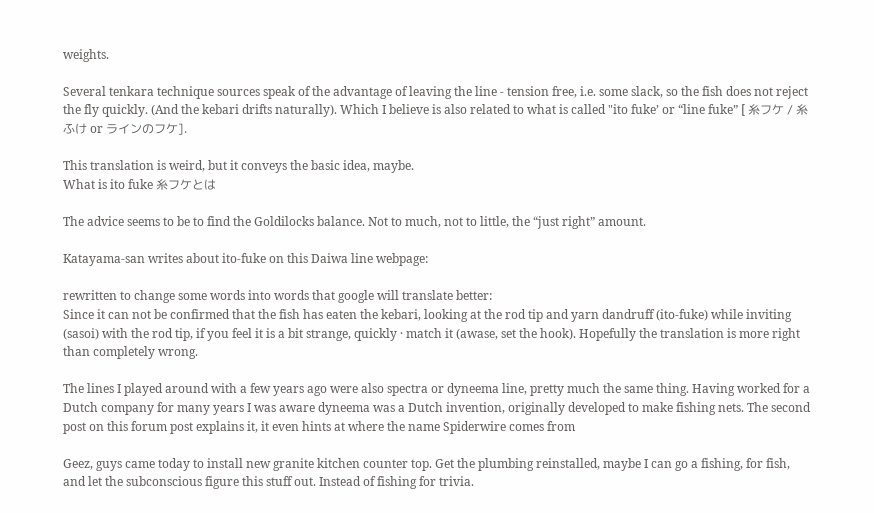weights.

Several tenkara technique sources speak of the advantage of leaving the line - tension free, i.e. some slack, so the fish does not reject the fly quickly. (And the kebari drifts naturally). Which I believe is also related to what is called "ito fuke’ or “line fuke” [ 糸フケ / 糸ふけ or ラインのフケ].

This translation is weird, but it conveys the basic idea, maybe.
What is ito fuke 糸フケとは

The advice seems to be to find the Goldilocks balance. Not to much, not to little, the “just right” amount.

Katayama-san writes about ito-fuke on this Daiwa line webpage:

rewritten to change some words into words that google will translate better:
Since it can not be confirmed that the fish has eaten the kebari, looking at the rod tip and yarn dandruff (ito-fuke) while inviting (sasoi) with the rod tip, if you feel it is a bit strange, quickly · match it (awase, set the hook). Hopefully the translation is more right than completely wrong.

The lines I played around with a few years ago were also spectra or dyneema line, pretty much the same thing. Having worked for a Dutch company for many years I was aware dyneema was a Dutch invention, originally developed to make fishing nets. The second post on this forum post explains it, it even hints at where the name Spiderwire comes from

Geez, guys came today to install new granite kitchen counter top. Get the plumbing reinstalled, maybe I can go a fishing, for fish, and let the subconscious figure this stuff out. Instead of fishing for trivia.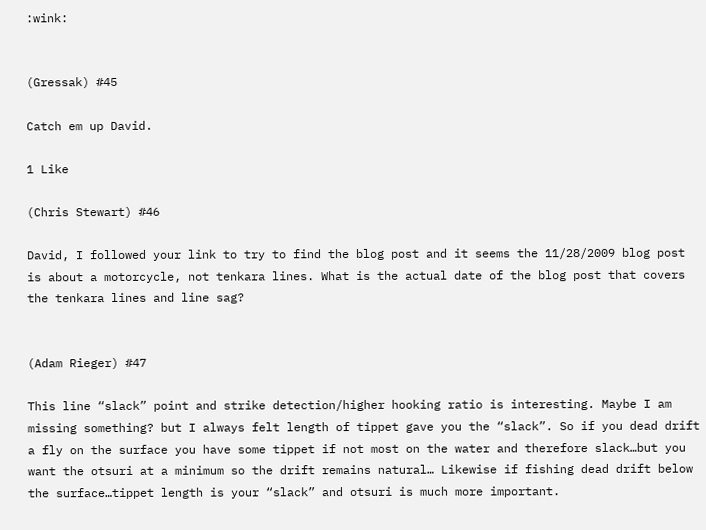:wink:


(Gressak) #45

Catch em up David.

1 Like

(Chris Stewart) #46

David, I followed your link to try to find the blog post and it seems the 11/28/2009 blog post is about a motorcycle, not tenkara lines. What is the actual date of the blog post that covers the tenkara lines and line sag?


(Adam Rieger) #47

This line “slack” point and strike detection/higher hooking ratio is interesting. Maybe I am missing something? but I always felt length of tippet gave you the “slack”. So if you dead drift a fly on the surface you have some tippet if not most on the water and therefore slack…but you want the otsuri at a minimum so the drift remains natural… Likewise if fishing dead drift below the surface…tippet length is your “slack” and otsuri is much more important.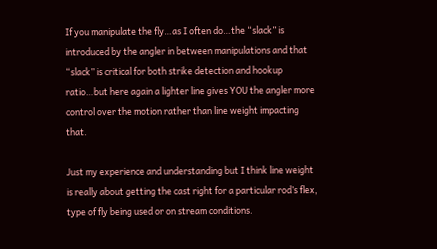If you manipulate the fly…as I often do…the “slack” is introduced by the angler in between manipulations and that “slack” is critical for both strike detection and hookup ratio…but here again a lighter line gives YOU the angler more control over the motion rather than line weight impacting that.

Just my experience and understanding but I think line weight is really about getting the cast right for a particular rod’s flex, type of fly being used or on stream conditions.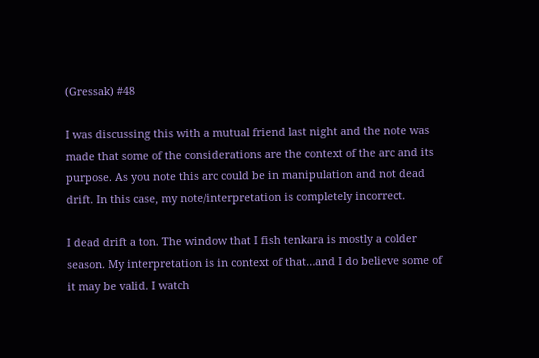(Gressak) #48

I was discussing this with a mutual friend last night and the note was made that some of the considerations are the context of the arc and its purpose. As you note this arc could be in manipulation and not dead drift. In this case, my note/interpretation is completely incorrect.

I dead drift a ton. The window that I fish tenkara is mostly a colder season. My interpretation is in context of that…and I do believe some of it may be valid. I watch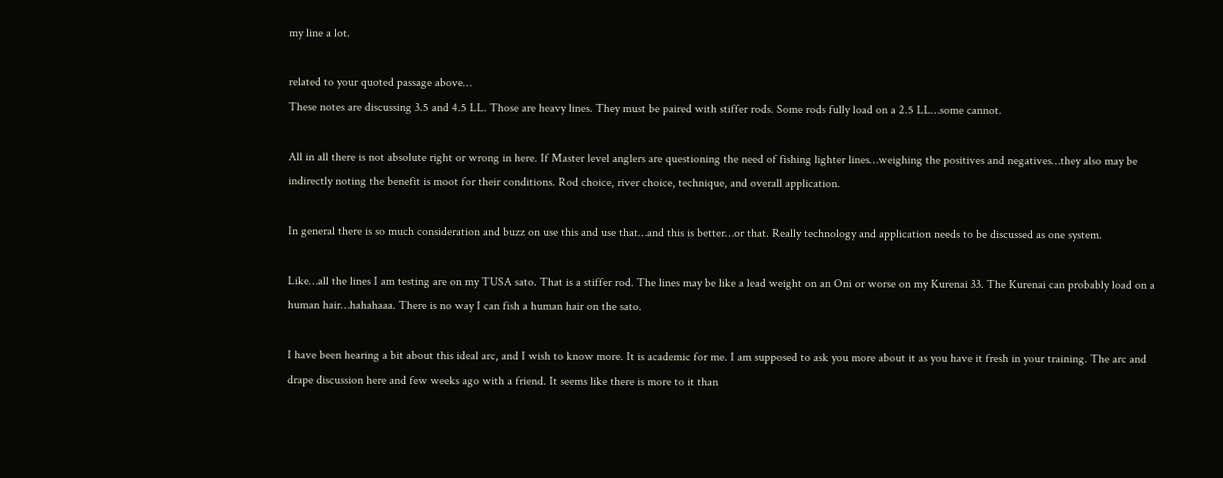my line a lot.

related to your quoted passage above…
These notes are discussing 3.5 and 4.5 LL. Those are heavy lines. They must be paired with stiffer rods. Some rods fully load on a 2.5 LL…some cannot.

All in all there is not absolute right or wrong in here. If Master level anglers are questioning the need of fishing lighter lines…weighing the positives and negatives…they also may be indirectly noting the benefit is moot for their conditions. Rod choice, river choice, technique, and overall application.

In general there is so much consideration and buzz on use this and use that…and this is better…or that. Really technology and application needs to be discussed as one system.

Like…all the lines I am testing are on my TUSA sato. That is a stiffer rod. The lines may be like a lead weight on an Oni or worse on my Kurenai 33. The Kurenai can probably load on a human hair…hahahaaa. There is no way I can fish a human hair on the sato.

I have been hearing a bit about this ideal arc, and I wish to know more. It is academic for me. I am supposed to ask you more about it as you have it fresh in your training. The arc and drape discussion here and few weeks ago with a friend. It seems like there is more to it than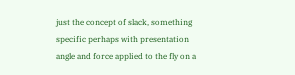just the concept of slack, something specific perhaps with presentation angle and force applied to the fly on a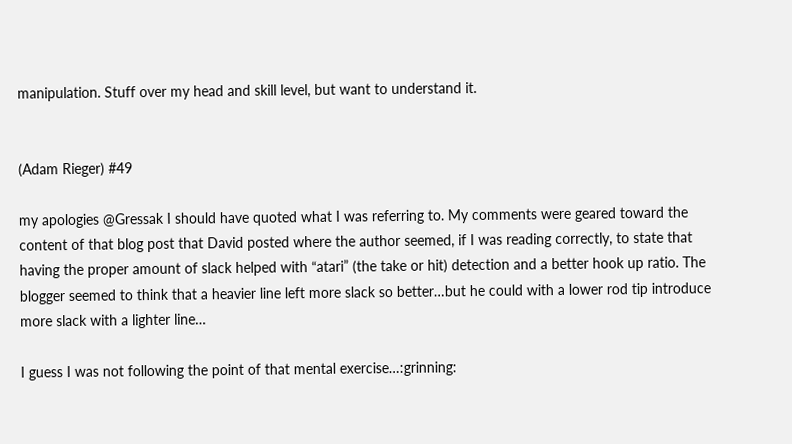manipulation. Stuff over my head and skill level, but want to understand it.


(Adam Rieger) #49

my apologies @Gressak I should have quoted what I was referring to. My comments were geared toward the content of that blog post that David posted where the author seemed, if I was reading correctly, to state that having the proper amount of slack helped with “atari” (the take or hit) detection and a better hook up ratio. The blogger seemed to think that a heavier line left more slack so better…but he could with a lower rod tip introduce more slack with a lighter line…

I guess I was not following the point of that mental exercise…:grinning: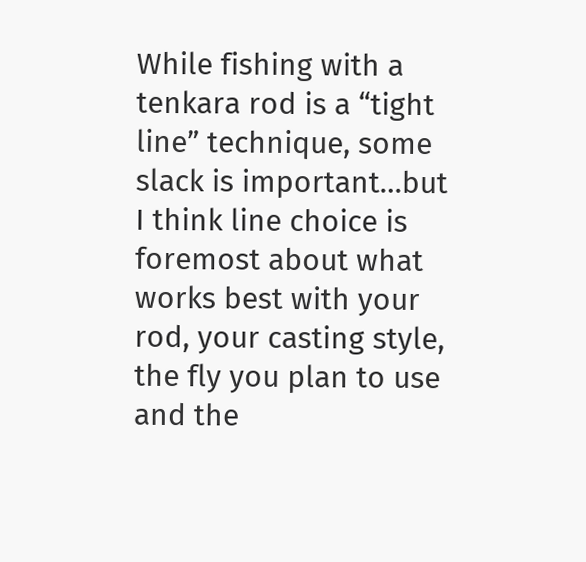While fishing with a tenkara rod is a “tight line” technique, some slack is important…but I think line choice is foremost about what works best with your rod, your casting style, the fly you plan to use and the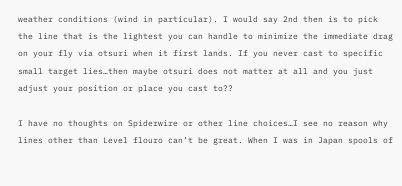weather conditions (wind in particular). I would say 2nd then is to pick the line that is the lightest you can handle to minimize the immediate drag on your fly via otsuri when it first lands. If you never cast to specific small target lies…then maybe otsuri does not matter at all and you just adjust your position or place you cast to??

I have no thoughts on Spiderwire or other line choices…I see no reason why lines other than Level flouro can’t be great. When I was in Japan spools of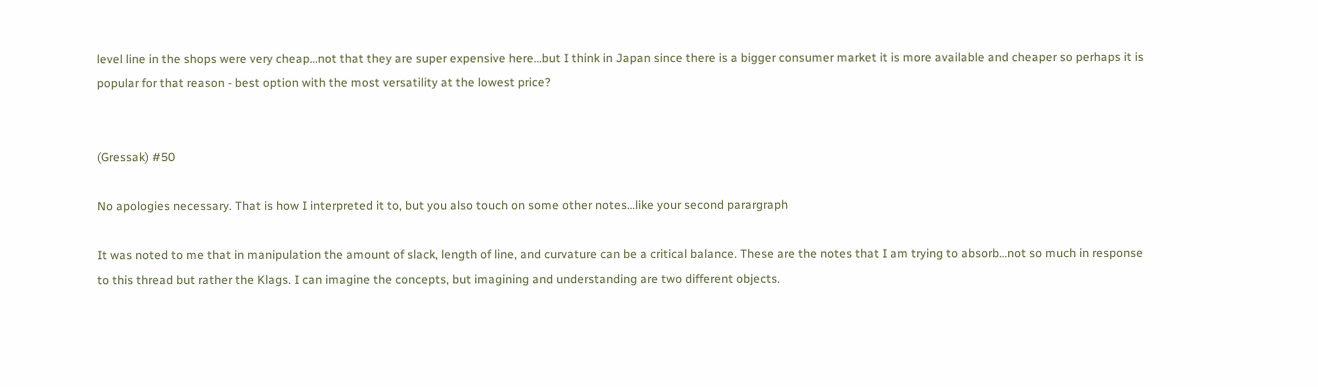level line in the shops were very cheap…not that they are super expensive here…but I think in Japan since there is a bigger consumer market it is more available and cheaper so perhaps it is popular for that reason - best option with the most versatility at the lowest price?


(Gressak) #50

No apologies necessary. That is how I interpreted it to, but you also touch on some other notes…like your second parargraph

It was noted to me that in manipulation the amount of slack, length of line, and curvature can be a critical balance. These are the notes that I am trying to absorb…not so much in response to this thread but rather the Klags. I can imagine the concepts, but imagining and understanding are two different objects.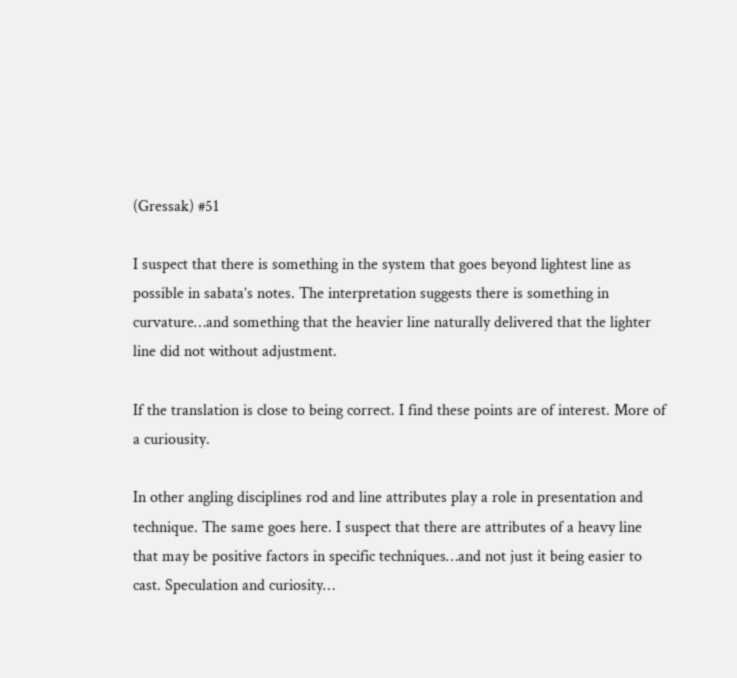(Gressak) #51

I suspect that there is something in the system that goes beyond lightest line as possible in sabata’s notes. The interpretation suggests there is something in curvature…and something that the heavier line naturally delivered that the lighter line did not without adjustment.

If the translation is close to being correct. I find these points are of interest. More of a curiousity.

In other angling disciplines rod and line attributes play a role in presentation and technique. The same goes here. I suspect that there are attributes of a heavy line that may be positive factors in specific techniques…and not just it being easier to cast. Speculation and curiosity…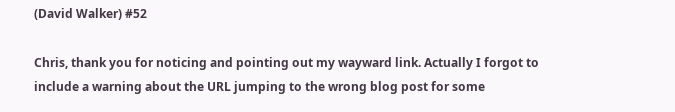(David Walker) #52

Chris, thank you for noticing and pointing out my wayward link. Actually I forgot to include a warning about the URL jumping to the wrong blog post for some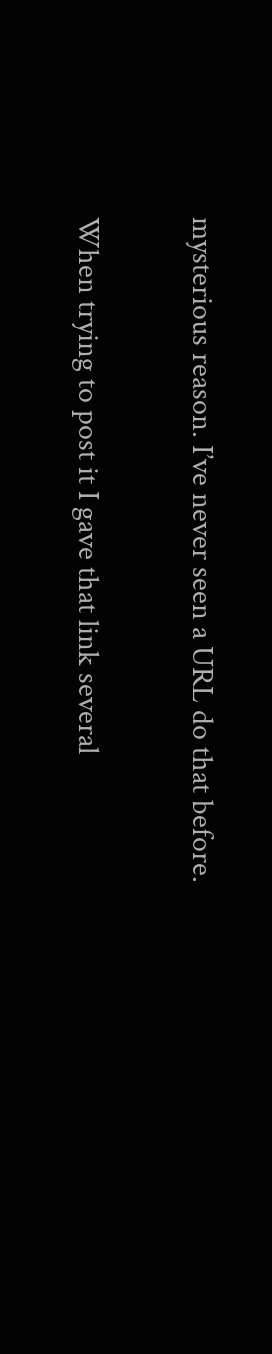mysterious reason. I’ve never seen a URL do that before.

When trying to post it I gave that link several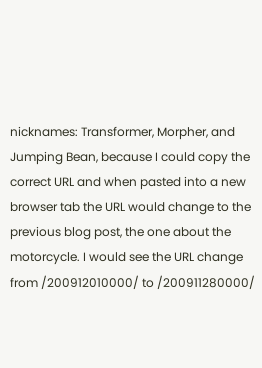nicknames: Transformer, Morpher, and Jumping Bean, because I could copy the correct URL and when pasted into a new browser tab the URL would change to the previous blog post, the one about the motorcycle. I would see the URL change from /200912010000/ to /200911280000/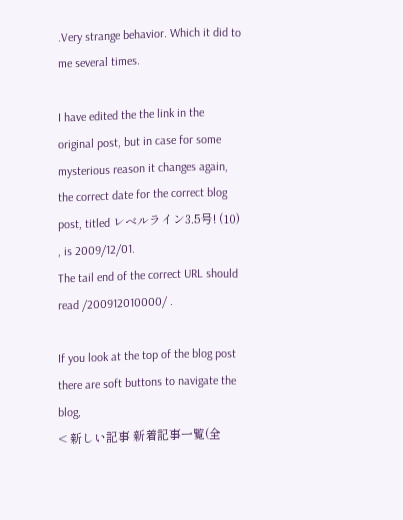.Very strange behavior. Which it did to me several times.

I have edited the the link in the original post, but in case for some mysterious reason it changes again,
the correct date for the correct blog post, titled レベルライン3.5号! (10) , is 2009/12/01.
The tail end of the correct URL should read /200912010000/ .

If you look at the top of the blog post there are soft buttons to navigate the blog,
< 新しい記事 新着記事一覧(全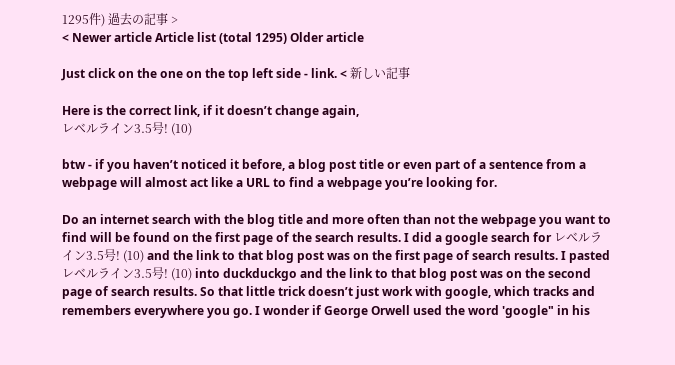1295件) 過去の記事 >
< Newer article Article list (total 1295) Older article

Just click on the one on the top left side - link. < 新しい記事

Here is the correct link, if it doesn’t change again,
レベルライン3.5号! (10)

btw - if you haven’t noticed it before, a blog post title or even part of a sentence from a webpage will almost act like a URL to find a webpage you’re looking for.

Do an internet search with the blog title and more often than not the webpage you want to find will be found on the first page of the search results. I did a google search for レベルライン3.5号! (10) and the link to that blog post was on the first page of search results. I pasted レベルライン3.5号! (10) into duckduckgo and the link to that blog post was on the second page of search results. So that little trick doesn’t just work with google, which tracks and remembers everywhere you go. I wonder if George Orwell used the word 'google" in his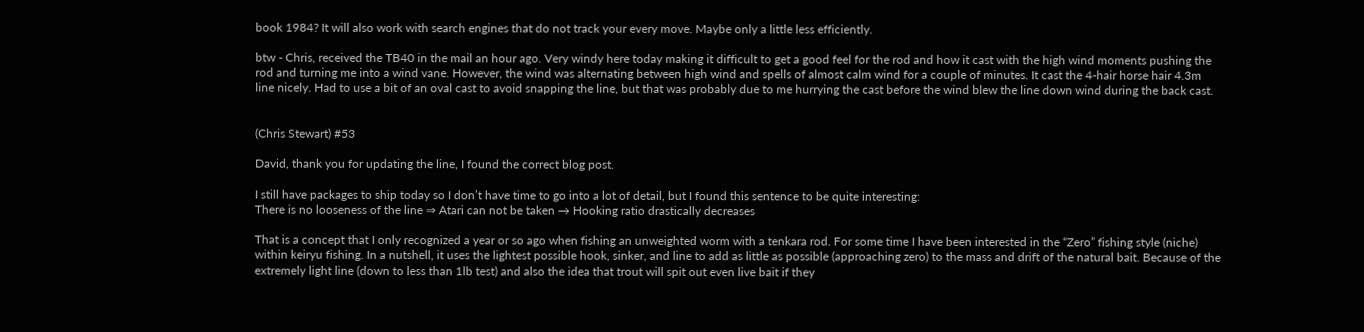book 1984? It will also work with search engines that do not track your every move. Maybe only a little less efficiently.

btw - Chris, received the TB40 in the mail an hour ago. Very windy here today making it difficult to get a good feel for the rod and how it cast with the high wind moments pushing the rod and turning me into a wind vane. However, the wind was alternating between high wind and spells of almost calm wind for a couple of minutes. It cast the 4-hair horse hair 4.3m line nicely. Had to use a bit of an oval cast to avoid snapping the line, but that was probably due to me hurrying the cast before the wind blew the line down wind during the back cast.


(Chris Stewart) #53

David, thank you for updating the line, I found the correct blog post.

I still have packages to ship today so I don’t have time to go into a lot of detail, but I found this sentence to be quite interesting:
There is no looseness of the line ⇒ Atari can not be taken → Hooking ratio drastically decreases

That is a concept that I only recognized a year or so ago when fishing an unweighted worm with a tenkara rod. For some time I have been interested in the “Zero” fishing style (niche) within keiryu fishing. In a nutshell, it uses the lightest possible hook, sinker, and line to add as little as possible (approaching zero) to the mass and drift of the natural bait. Because of the extremely light line (down to less than 1lb test) and also the idea that trout will spit out even live bait if they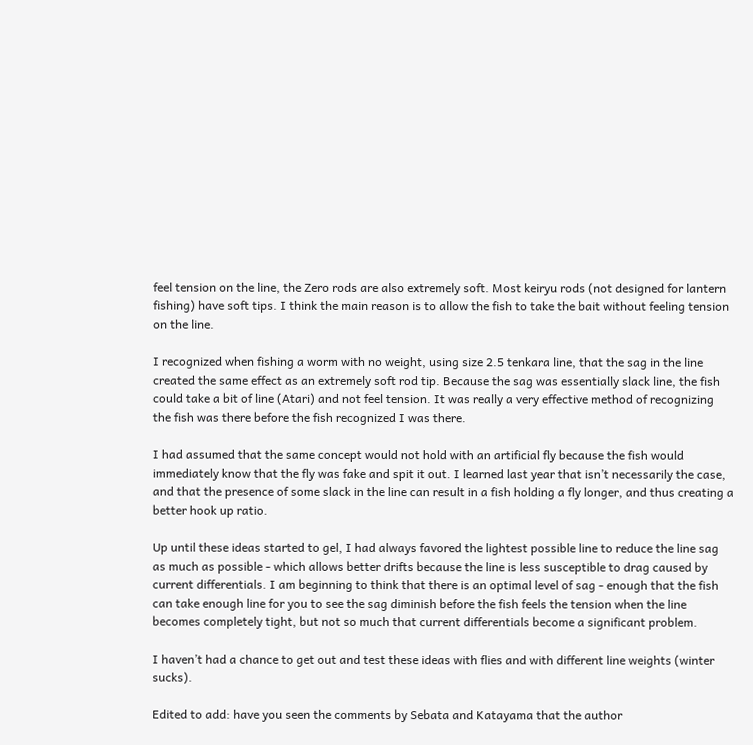feel tension on the line, the Zero rods are also extremely soft. Most keiryu rods (not designed for lantern fishing) have soft tips. I think the main reason is to allow the fish to take the bait without feeling tension on the line.

I recognized when fishing a worm with no weight, using size 2.5 tenkara line, that the sag in the line created the same effect as an extremely soft rod tip. Because the sag was essentially slack line, the fish could take a bit of line (Atari) and not feel tension. It was really a very effective method of recognizing the fish was there before the fish recognized I was there.

I had assumed that the same concept would not hold with an artificial fly because the fish would immediately know that the fly was fake and spit it out. I learned last year that isn’t necessarily the case, and that the presence of some slack in the line can result in a fish holding a fly longer, and thus creating a better hook up ratio.

Up until these ideas started to gel, I had always favored the lightest possible line to reduce the line sag as much as possible - which allows better drifts because the line is less susceptible to drag caused by current differentials. I am beginning to think that there is an optimal level of sag - enough that the fish can take enough line for you to see the sag diminish before the fish feels the tension when the line becomes completely tight, but not so much that current differentials become a significant problem.

I haven’t had a chance to get out and test these ideas with flies and with different line weights (winter sucks).

Edited to add: have you seen the comments by Sebata and Katayama that the author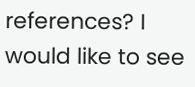references? I would like to see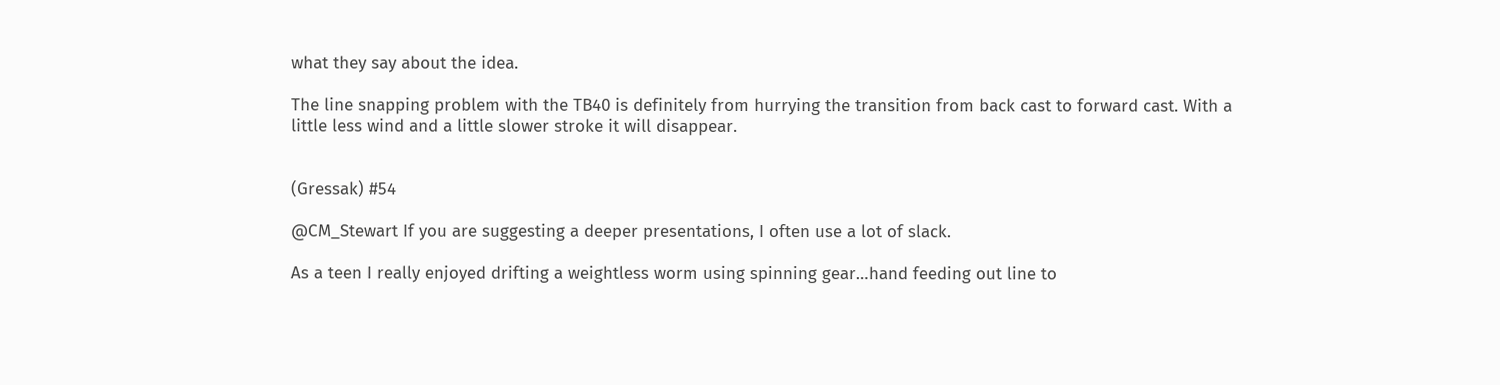what they say about the idea.

The line snapping problem with the TB40 is definitely from hurrying the transition from back cast to forward cast. With a little less wind and a little slower stroke it will disappear.


(Gressak) #54

@CM_Stewart If you are suggesting a deeper presentations, I often use a lot of slack.

As a teen I really enjoyed drifting a weightless worm using spinning gear…hand feeding out line to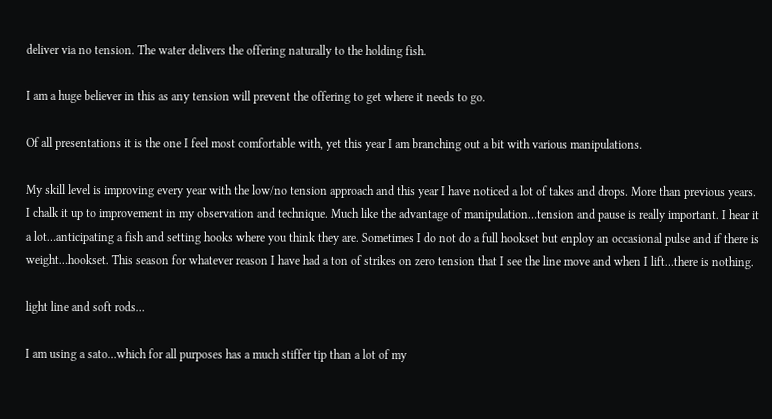deliver via no tension. The water delivers the offering naturally to the holding fish.

I am a huge believer in this as any tension will prevent the offering to get where it needs to go.

Of all presentations it is the one I feel most comfortable with, yet this year I am branching out a bit with various manipulations.

My skill level is improving every year with the low/no tension approach and this year I have noticed a lot of takes and drops. More than previous years. I chalk it up to improvement in my observation and technique. Much like the advantage of manipulation…tension and pause is really important. I hear it a lot…anticipating a fish and setting hooks where you think they are. Sometimes I do not do a full hookset but enploy an occasional pulse and if there is weight…hookset. This season for whatever reason I have had a ton of strikes on zero tension that I see the line move and when I lift…there is nothing.

light line and soft rods…

I am using a sato…which for all purposes has a much stiffer tip than a lot of my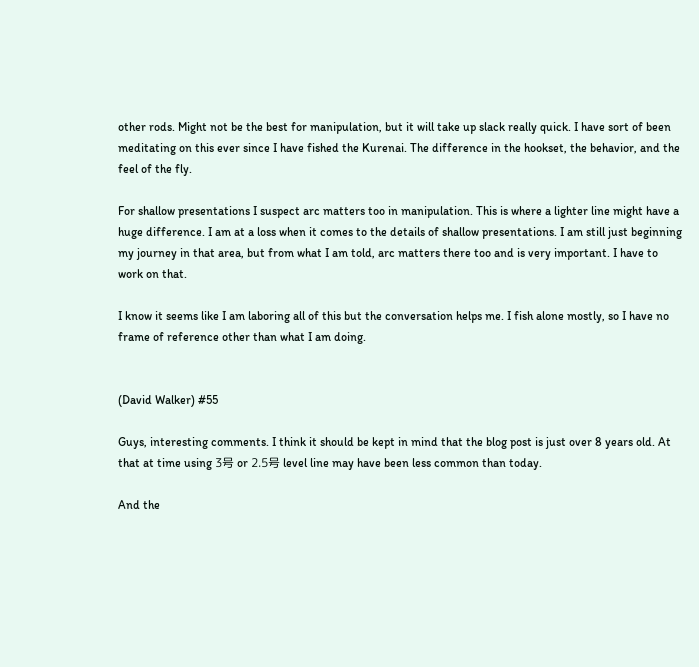other rods. Might not be the best for manipulation, but it will take up slack really quick. I have sort of been meditating on this ever since I have fished the Kurenai. The difference in the hookset, the behavior, and the feel of the fly.

For shallow presentations I suspect arc matters too in manipulation. This is where a lighter line might have a huge difference. I am at a loss when it comes to the details of shallow presentations. I am still just beginning my journey in that area, but from what I am told, arc matters there too and is very important. I have to work on that.

I know it seems like I am laboring all of this but the conversation helps me. I fish alone mostly, so I have no frame of reference other than what I am doing.


(David Walker) #55

Guys, interesting comments. I think it should be kept in mind that the blog post is just over 8 years old. At that at time using 3号 or 2.5号 level line may have been less common than today.

And the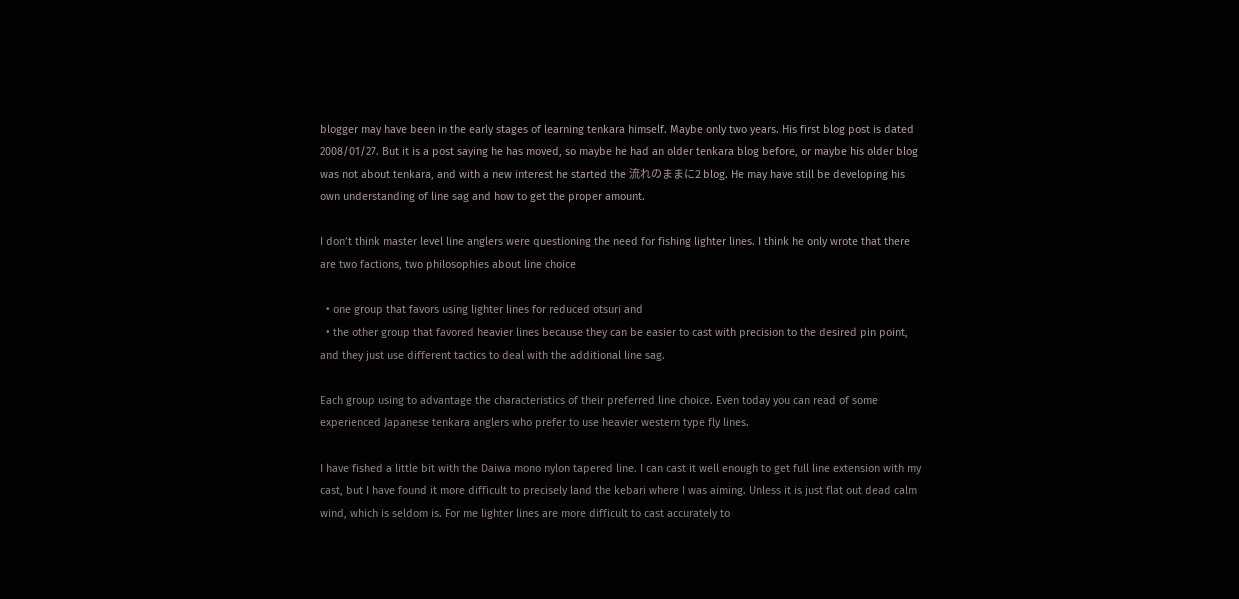blogger may have been in the early stages of learning tenkara himself. Maybe only two years. His first blog post is dated 2008/01/27. But it is a post saying he has moved, so maybe he had an older tenkara blog before, or maybe his older blog was not about tenkara, and with a new interest he started the 流れのままに2 blog. He may have still be developing his own understanding of line sag and how to get the proper amount.

I don’t think master level line anglers were questioning the need for fishing lighter lines. I think he only wrote that there are two factions, two philosophies about line choice

  • one group that favors using lighter lines for reduced otsuri and
  • the other group that favored heavier lines because they can be easier to cast with precision to the desired pin point, and they just use different tactics to deal with the additional line sag.

Each group using to advantage the characteristics of their preferred line choice. Even today you can read of some experienced Japanese tenkara anglers who prefer to use heavier western type fly lines.

I have fished a little bit with the Daiwa mono nylon tapered line. I can cast it well enough to get full line extension with my cast, but I have found it more difficult to precisely land the kebari where I was aiming. Unless it is just flat out dead calm wind, which is seldom is. For me lighter lines are more difficult to cast accurately to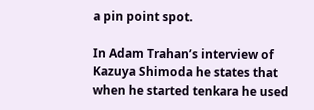a pin point spot.

In Adam Trahan’s interview of Kazuya Shimoda he states that when he started tenkara he used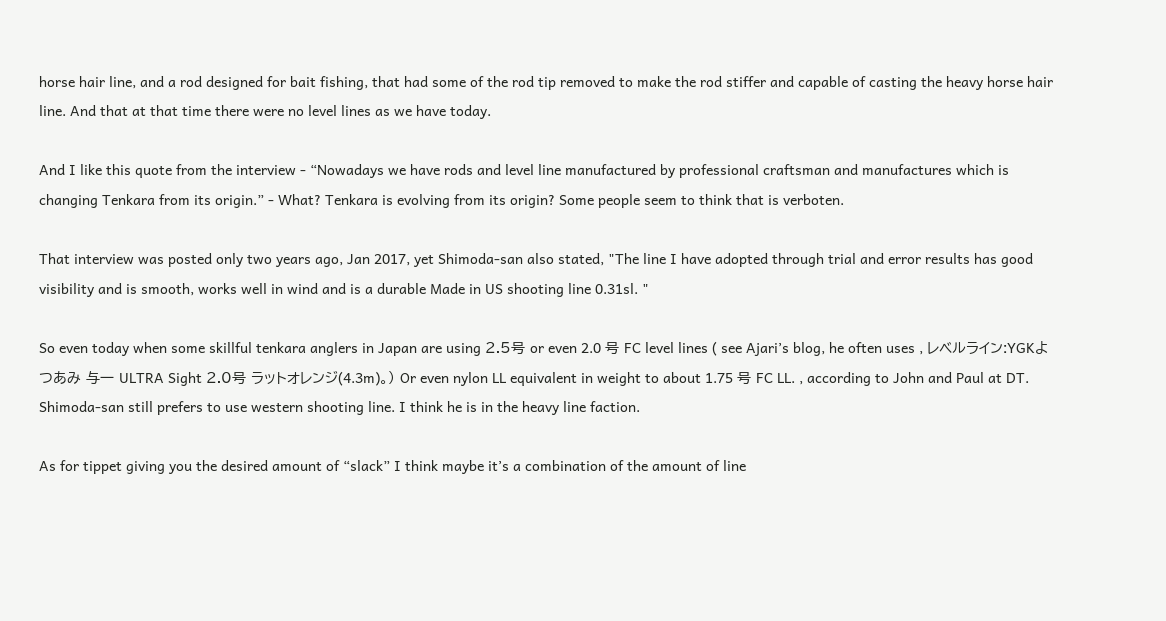horse hair line, and a rod designed for bait fishing, that had some of the rod tip removed to make the rod stiffer and capable of casting the heavy horse hair line. And that at that time there were no level lines as we have today.

And I like this quote from the interview - “Nowadays we have rods and level line manufactured by professional craftsman and manufactures which is changing Tenkara from its origin.” - What? Tenkara is evolving from its origin? Some people seem to think that is verboten.

That interview was posted only two years ago, Jan 2017, yet Shimoda-san also stated, "The line I have adopted through trial and error results has good visibility and is smooth, works well in wind and is a durable Made in US shooting line 0.31sl. "

So even today when some skillful tenkara anglers in Japan are using 2.5号 or even 2.0 号 FC level lines ( see Ajari’s blog, he often uses , レベルライン:YGKよつあみ 与一 ULTRA Sight 2.0号 ラットオレンジ(4.3m)。) Or even nylon LL equivalent in weight to about 1.75 号 FC LL. , according to John and Paul at DT. Shimoda-san still prefers to use western shooting line. I think he is in the heavy line faction.

As for tippet giving you the desired amount of “slack” I think maybe it’s a combination of the amount of line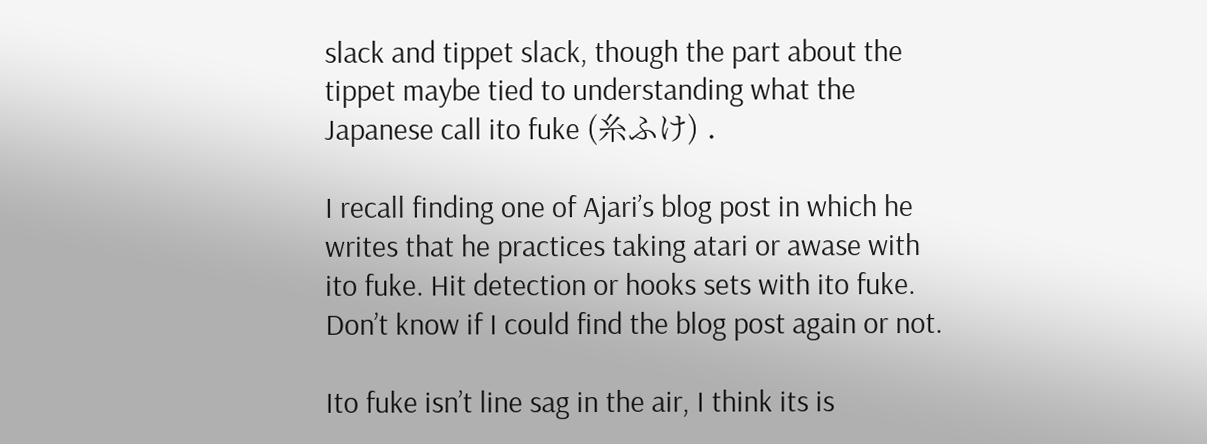slack and tippet slack, though the part about the tippet maybe tied to understanding what the Japanese call ito fuke (糸ふけ) .

I recall finding one of Ajari’s blog post in which he writes that he practices taking atari or awase with ito fuke. Hit detection or hooks sets with ito fuke. Don’t know if I could find the blog post again or not.

Ito fuke isn’t line sag in the air, I think its is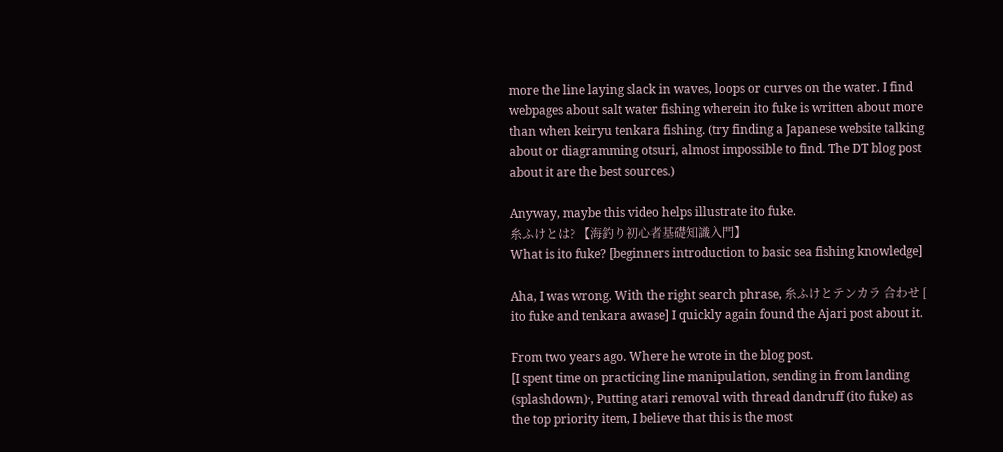more the line laying slack in waves, loops or curves on the water. I find webpages about salt water fishing wherein ito fuke is written about more than when keiryu tenkara fishing. (try finding a Japanese website talking about or diagramming otsuri, almost impossible to find. The DT blog post about it are the best sources.)

Anyway, maybe this video helps illustrate ito fuke.
糸ふけとは? 【海釣り初心者基礎知識入門】
What is ito fuke? [beginners introduction to basic sea fishing knowledge]

Aha, I was wrong. With the right search phrase, 糸ふけとテンカラ 合わせ [ ito fuke and tenkara awase] I quickly again found the Ajari post about it.

From two years ago. Where he wrote in the blog post.
[I spent time on practicing line manipulation, sending in from landing (splashdown)·, Putting atari removal with thread dandruff (ito fuke) as the top priority item, I believe that this is the most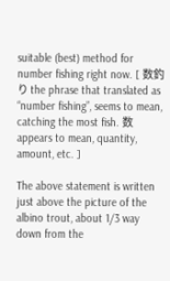suitable (best) method for number fishing right now. [ 数釣り the phrase that translated as “number fishing”, seems to mean, catching the most fish. 数 appears to mean, quantity, amount, etc. ]

The above statement is written just above the picture of the albino trout, about 1/3 way down from the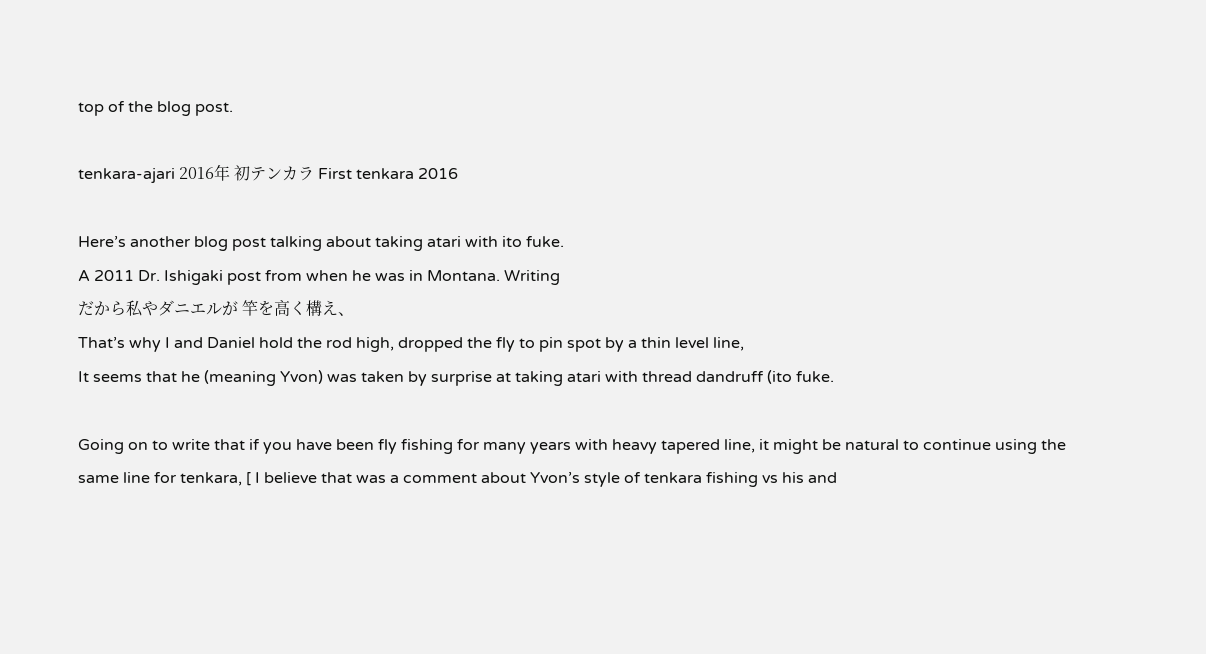top of the blog post.

tenkara-ajari 2016年 初テンカラ First tenkara 2016

Here’s another blog post talking about taking atari with ito fuke.
A 2011 Dr. Ishigaki post from when he was in Montana. Writing
だから私やダニエルが 竿を高く構え、
That’s why I and Daniel hold the rod high, dropped the fly to pin spot by a thin level line,
It seems that he (meaning Yvon) was taken by surprise at taking atari with thread dandruff (ito fuke.

Going on to write that if you have been fly fishing for many years with heavy tapered line, it might be natural to continue using the same line for tenkara, [ I believe that was a comment about Yvon’s style of tenkara fishing vs his and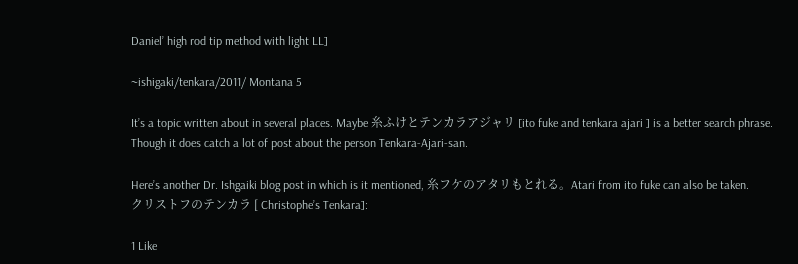Daniel’ high rod tip method with light LL]

~ishigaki/tenkara/2011/ Montana 5

It’s a topic written about in several places. Maybe 糸ふけとテンカラアジャリ [ito fuke and tenkara ajari ] is a better search phrase. Though it does catch a lot of post about the person Tenkara-Ajari-san.

Here’s another Dr. Ishgaiki blog post in which is it mentioned, 糸フケのアタリもとれる。Atari from ito fuke can also be taken.
クリストフのテンカラ [ Christophe’s Tenkara]:

1 Like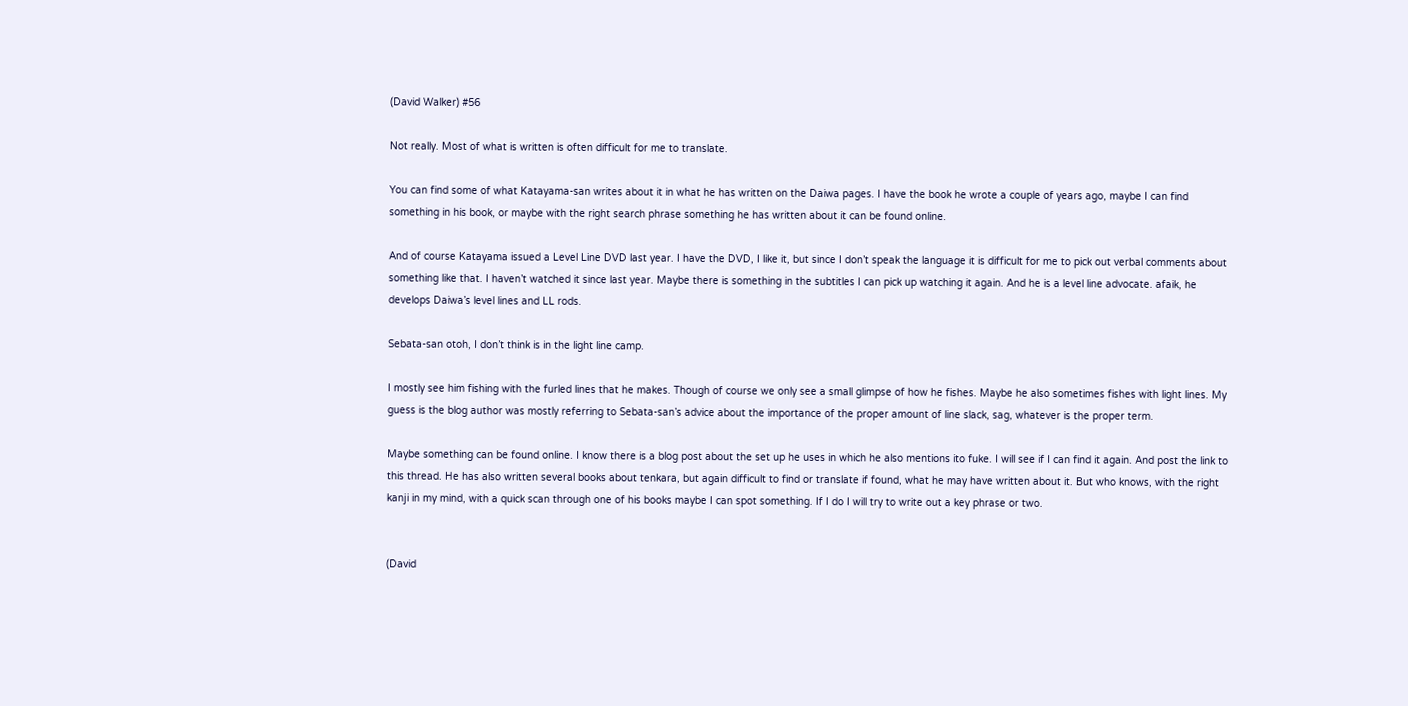(David Walker) #56

Not really. Most of what is written is often difficult for me to translate.

You can find some of what Katayama-san writes about it in what he has written on the Daiwa pages. I have the book he wrote a couple of years ago, maybe I can find something in his book, or maybe with the right search phrase something he has written about it can be found online.

And of course Katayama issued a Level Line DVD last year. I have the DVD, I like it, but since I don’t speak the language it is difficult for me to pick out verbal comments about something like that. I haven’t watched it since last year. Maybe there is something in the subtitles I can pick up watching it again. And he is a level line advocate. afaik, he develops Daiwa’s level lines and LL rods.

Sebata-san otoh, I don’t think is in the light line camp.

I mostly see him fishing with the furled lines that he makes. Though of course we only see a small glimpse of how he fishes. Maybe he also sometimes fishes with light lines. My guess is the blog author was mostly referring to Sebata-san’s advice about the importance of the proper amount of line slack, sag, whatever is the proper term.

Maybe something can be found online. I know there is a blog post about the set up he uses in which he also mentions ito fuke. I will see if I can find it again. And post the link to this thread. He has also written several books about tenkara, but again difficult to find or translate if found, what he may have written about it. But who knows, with the right kanji in my mind, with a quick scan through one of his books maybe I can spot something. If I do I will try to write out a key phrase or two.


(David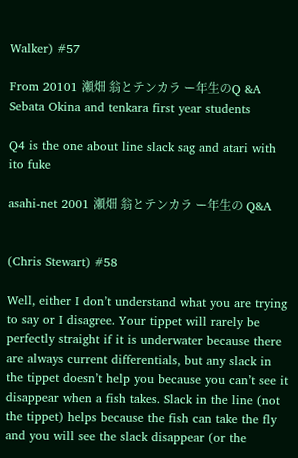Walker) #57

From 20101 瀬畑 翁とテンカラ ー年生のQ &A
Sebata Okina and tenkara first year students

Q4 is the one about line slack sag and atari with ito fuke

asahi-net 2001 瀬畑 翁とテンカラ ー年生の Q&A


(Chris Stewart) #58

Well, either I don’t understand what you are trying to say or I disagree. Your tippet will rarely be perfectly straight if it is underwater because there are always current differentials, but any slack in the tippet doesn’t help you because you can’t see it disappear when a fish takes. Slack in the line (not the tippet) helps because the fish can take the fly and you will see the slack disappear (or the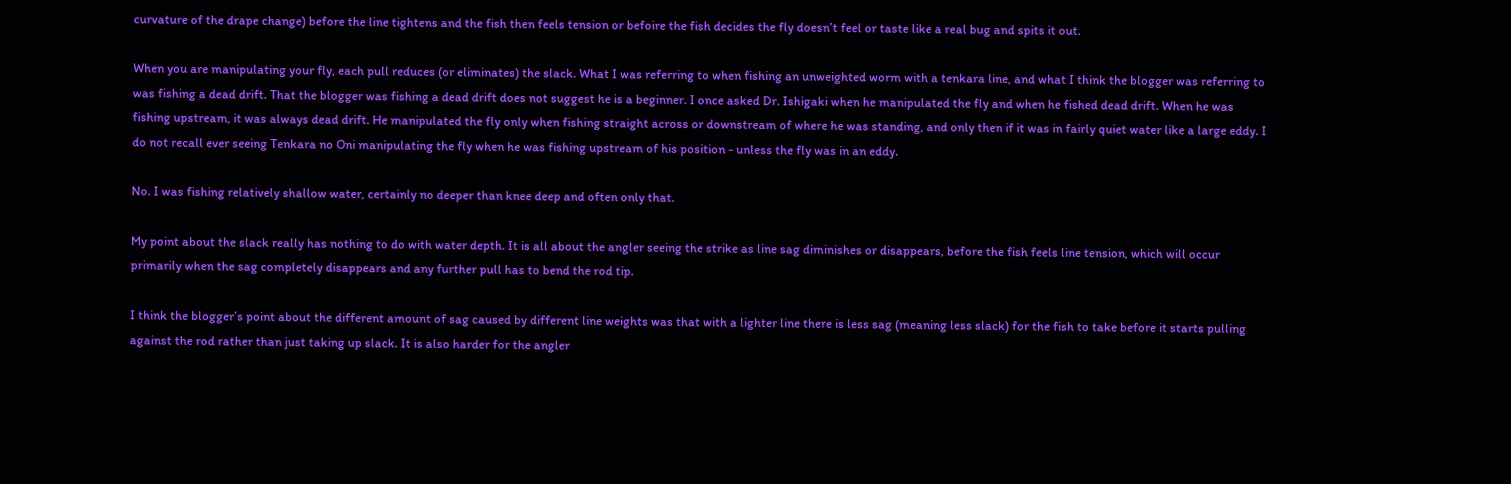curvature of the drape change) before the line tightens and the fish then feels tension or befoire the fish decides the fly doesn’t feel or taste like a real bug and spits it out.

When you are manipulating your fly, each pull reduces (or eliminates) the slack. What I was referring to when fishing an unweighted worm with a tenkara line, and what I think the blogger was referring to was fishing a dead drift. That the blogger was fishing a dead drift does not suggest he is a beginner. I once asked Dr. Ishigaki when he manipulated the fly and when he fished dead drift. When he was fishing upstream, it was always dead drift. He manipulated the fly only when fishing straight across or downstream of where he was standing, and only then if it was in fairly quiet water like a large eddy. I do not recall ever seeing Tenkara no Oni manipulating the fly when he was fishing upstream of his position - unless the fly was in an eddy.

No. I was fishing relatively shallow water, certainly no deeper than knee deep and often only that.

My point about the slack really has nothing to do with water depth. It is all about the angler seeing the strike as line sag diminishes or disappears, before the fish feels line tension, which will occur primarily when the sag completely disappears and any further pull has to bend the rod tip.

I think the blogger’s point about the different amount of sag caused by different line weights was that with a lighter line there is less sag (meaning less slack) for the fish to take before it starts pulling against the rod rather than just taking up slack. It is also harder for the angler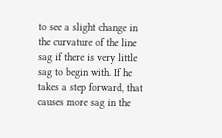to see a slight change in the curvature of the line sag if there is very little sag to begin with. If he takes a step forward, that causes more sag in the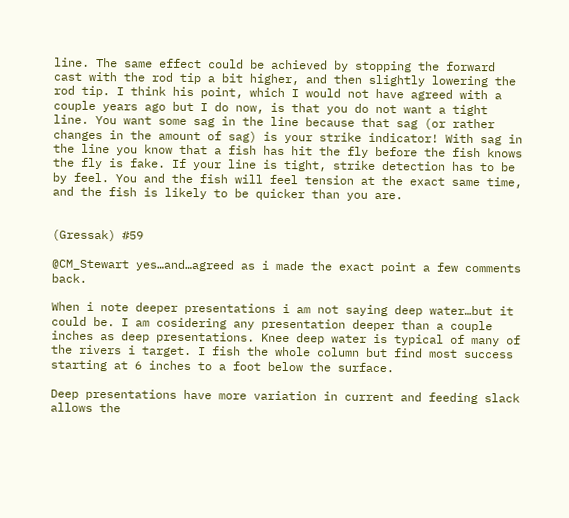line. The same effect could be achieved by stopping the forward cast with the rod tip a bit higher, and then slightly lowering the rod tip. I think his point, which I would not have agreed with a couple years ago but I do now, is that you do not want a tight line. You want some sag in the line because that sag (or rather changes in the amount of sag) is your strike indicator! With sag in the line you know that a fish has hit the fly before the fish knows the fly is fake. If your line is tight, strike detection has to be by feel. You and the fish will feel tension at the exact same time, and the fish is likely to be quicker than you are.


(Gressak) #59

@CM_Stewart yes…and…agreed as i made the exact point a few comments back.

When i note deeper presentations i am not saying deep water…but it could be. I am cosidering any presentation deeper than a couple inches as deep presentations. Knee deep water is typical of many of the rivers i target. I fish the whole column but find most success starting at 6 inches to a foot below the surface.

Deep presentations have more variation in current and feeding slack allows the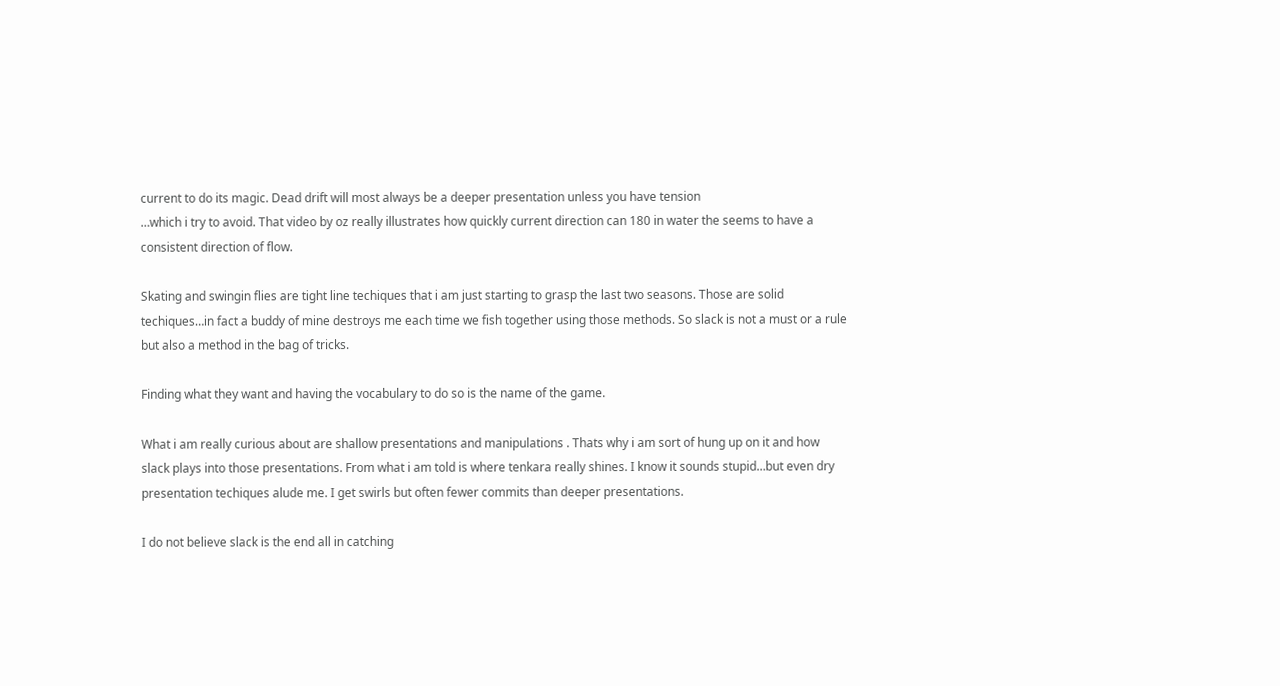current to do its magic. Dead drift will most always be a deeper presentation unless you have tension
…which i try to avoid. That video by oz really illustrates how quickly current direction can 180 in water the seems to have a consistent direction of flow.

Skating and swingin flies are tight line techiques that i am just starting to grasp the last two seasons. Those are solid techiques…in fact a buddy of mine destroys me each time we fish together using those methods. So slack is not a must or a rule but also a method in the bag of tricks.

Finding what they want and having the vocabulary to do so is the name of the game.

What i am really curious about are shallow presentations and manipulations . Thats why i am sort of hung up on it and how slack plays into those presentations. From what i am told is where tenkara really shines. I know it sounds stupid…but even dry presentation techiques alude me. I get swirls but often fewer commits than deeper presentations.

I do not believe slack is the end all in catching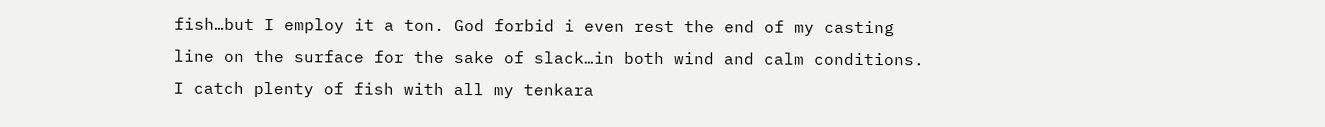fish…but I employ it a ton. God forbid i even rest the end of my casting line on the surface for the sake of slack…in both wind and calm conditions. I catch plenty of fish with all my tenkara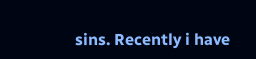sins. Recently i have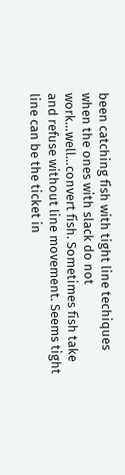been catching fish with tight line techiques when the ones with slack do not work…well…convert fish. Sometimes fish take and refuse without line movement. Seems tight line can be the ticket in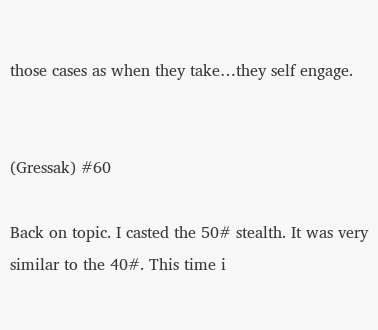those cases as when they take…they self engage.


(Gressak) #60

Back on topic. I casted the 50# stealth. It was very similar to the 40#. This time i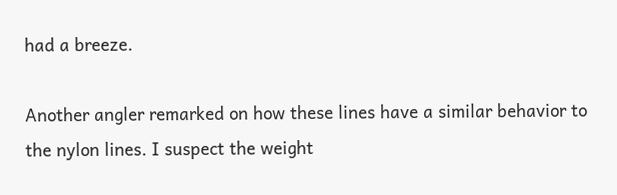had a breeze.

Another angler remarked on how these lines have a similar behavior to the nylon lines. I suspect the weight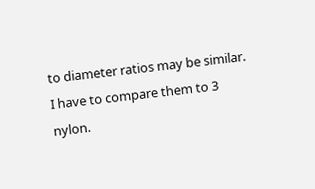to diameter ratios may be similar. I have to compare them to 3 nylon.